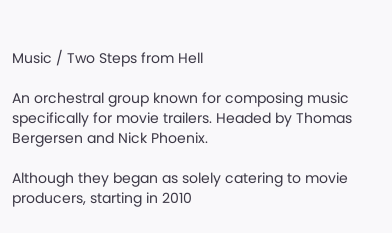Music / Two Steps from Hell

An orchestral group known for composing music specifically for movie trailers. Headed by Thomas Bergersen and Nick Phoenix.

Although they began as solely catering to movie producers, starting in 2010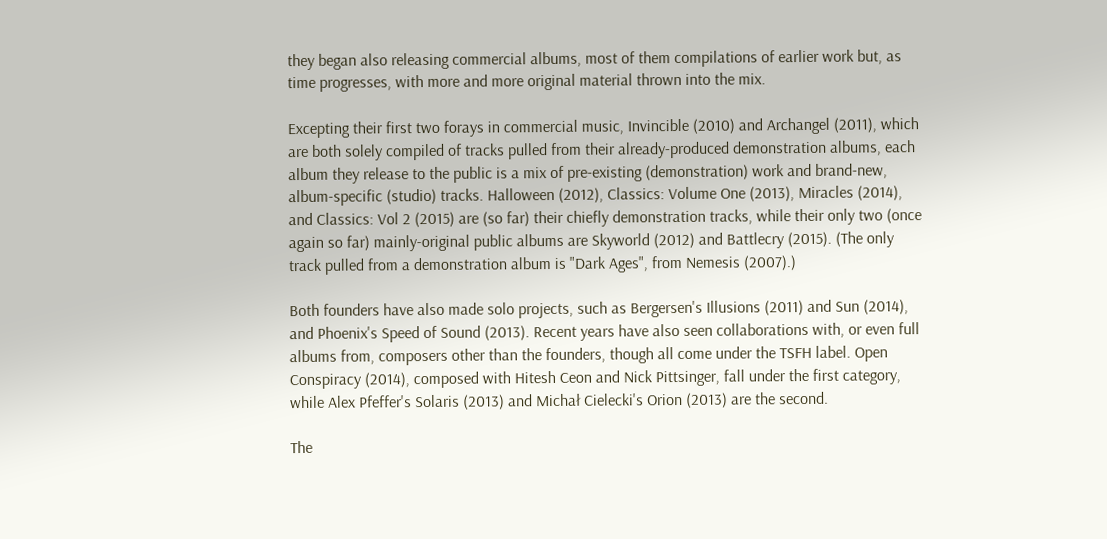they began also releasing commercial albums, most of them compilations of earlier work but, as time progresses, with more and more original material thrown into the mix.

Excepting their first two forays in commercial music, Invincible (2010) and Archangel (2011), which are both solely compiled of tracks pulled from their already-produced demonstration albums, each album they release to the public is a mix of pre-existing (demonstration) work and brand-new, album-specific (studio) tracks. Halloween (2012), Classics: Volume One (2013), Miracles (2014), and Classics: Vol 2 (2015) are (so far) their chiefly demonstration tracks, while their only two (once again so far) mainly-original public albums are Skyworld (2012) and Battlecry (2015). (The only track pulled from a demonstration album is "Dark Ages", from Nemesis (2007).)

Both founders have also made solo projects, such as Bergersen's Illusions (2011) and Sun (2014), and Phoenix's Speed of Sound (2013). Recent years have also seen collaborations with, or even full albums from, composers other than the founders, though all come under the TSFH label. Open Conspiracy (2014), composed with Hitesh Ceon and Nick Pittsinger, fall under the first category, while Alex Pfeffer's Solaris (2013) and Michał Cielecki's Orion (2013) are the second.

The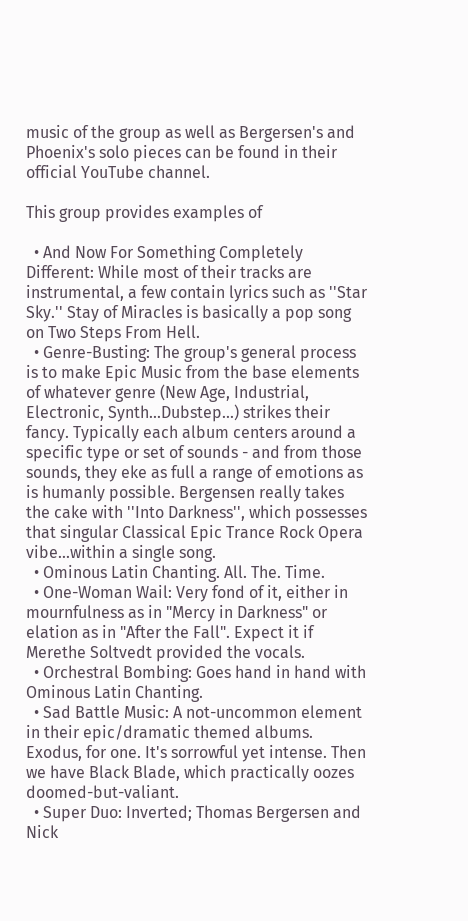music of the group as well as Bergersen's and Phoenix's solo pieces can be found in their official YouTube channel.

This group provides examples of

  • And Now For Something Completely Different: While most of their tracks are instrumental, a few contain lyrics such as ''Star Sky.'' Stay of Miracles is basically a pop song on Two Steps From Hell.
  • Genre-Busting: The group's general process is to make Epic Music from the base elements of whatever genre (New Age, Industrial, Electronic, Synth...Dubstep...) strikes their fancy. Typically each album centers around a specific type or set of sounds - and from those sounds, they eke as full a range of emotions as is humanly possible. Bergensen really takes the cake with ''Into Darkness'', which possesses that singular Classical Epic Trance Rock Opera vibe...within a single song.
  • Ominous Latin Chanting. All. The. Time.
  • One-Woman Wail: Very fond of it, either in mournfulness as in "Mercy in Darkness" or elation as in "After the Fall". Expect it if Merethe Soltvedt provided the vocals.
  • Orchestral Bombing: Goes hand in hand with Ominous Latin Chanting.
  • Sad Battle Music: A not-uncommon element in their epic/dramatic themed albums. Exodus, for one. It's sorrowful yet intense. Then we have Black Blade, which practically oozes doomed-but-valiant.
  • Super Duo: Inverted; Thomas Bergersen and Nick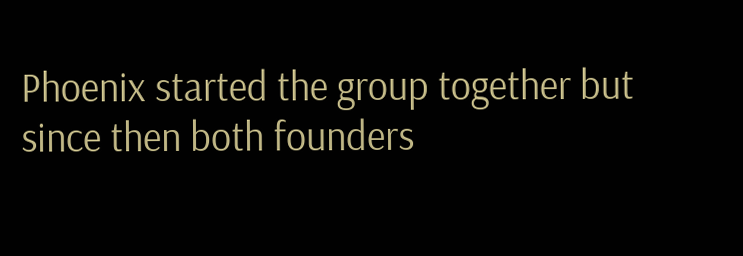Phoenix started the group together but since then both founders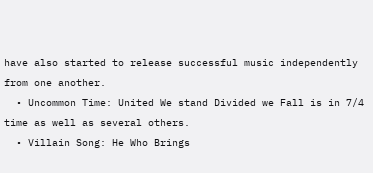have also started to release successful music independently from one another.
  • Uncommon Time: United We stand Divided we Fall is in 7/4 time as well as several others.
  • Villain Song: He Who Brings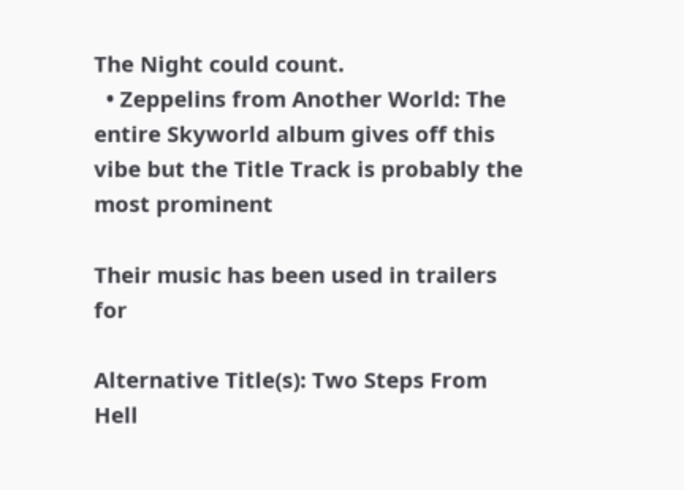The Night could count.
  • Zeppelins from Another World: The entire Skyworld album gives off this vibe but the Title Track is probably the most prominent

Their music has been used in trailers for

Alternative Title(s): Two Steps From Hell